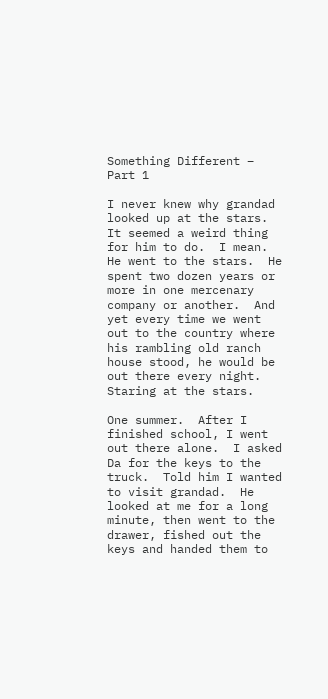Something Different – Part 1

I never knew why grandad looked up at the stars.  It seemed a weird thing for him to do.  I mean.  He went to the stars.  He spent two dozen years or more in one mercenary company or another.  And yet every time we went out to the country where his rambling old ranch house stood, he would be out there every night.  Staring at the stars.

One summer.  After I finished school, I went out there alone.  I asked Da for the keys to the truck.  Told him I wanted to visit grandad.  He looked at me for a long minute, then went to the drawer, fished out the keys and handed them to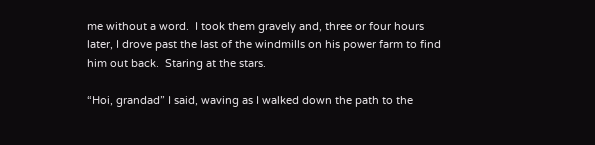me without a word.  I took them gravely and, three or four hours later, I drove past the last of the windmills on his power farm to find him out back.  Staring at the stars.

“Hoi, grandad” I said, waving as I walked down the path to the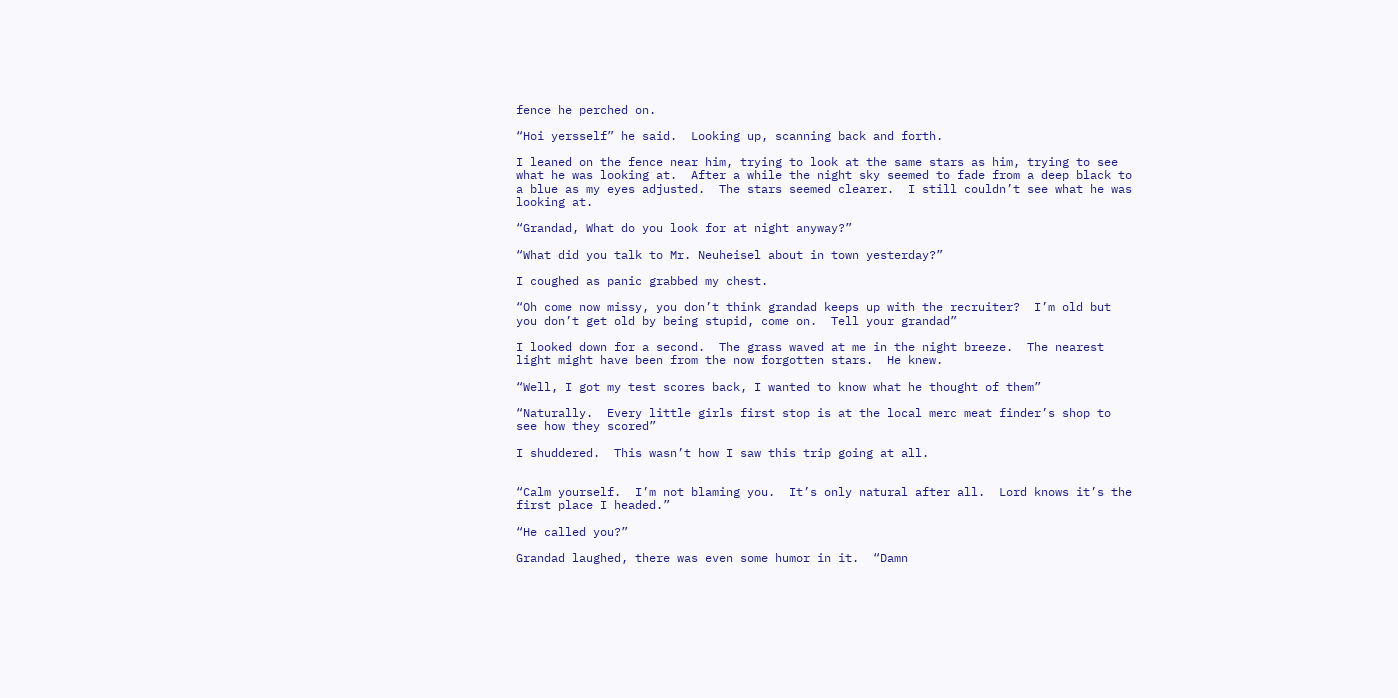fence he perched on.

“Hoi yersself” he said.  Looking up, scanning back and forth.

I leaned on the fence near him, trying to look at the same stars as him, trying to see what he was looking at.  After a while the night sky seemed to fade from a deep black to a blue as my eyes adjusted.  The stars seemed clearer.  I still couldn’t see what he was looking at.

“Grandad, What do you look for at night anyway?”

“What did you talk to Mr. Neuheisel about in town yesterday?”

I coughed as panic grabbed my chest.

“Oh come now missy, you don’t think grandad keeps up with the recruiter?  I’m old but you don’t get old by being stupid, come on.  Tell your grandad”

I looked down for a second.  The grass waved at me in the night breeze.  The nearest light might have been from the now forgotten stars.  He knew.

“Well, I got my test scores back, I wanted to know what he thought of them”

“Naturally.  Every little girls first stop is at the local merc meat finder’s shop to see how they scored”

I shuddered.  This wasn’t how I saw this trip going at all.


“Calm yourself.  I’m not blaming you.  It’s only natural after all.  Lord knows it’s the first place I headed.”

“He called you?”

Grandad laughed, there was even some humor in it.  “Damn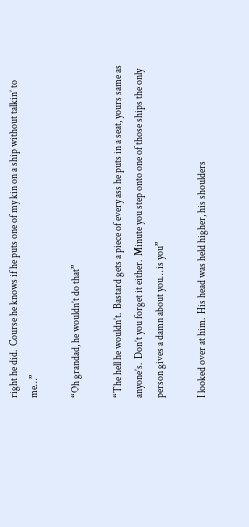right he did.  Course he knows if he puts one of my kin on a ship without talkin’ to me…”

“Oh grandad, he wouldn’t do that”

“The hell he wouldn’t.  Bastard gets a piece of every ass he puts in a seat, yours same as anyone’s.  Don’t you forget it either.  Minute you step onto one of those ships the only person gives a damn about you… is you”

I looked over at him.  His head was held higher, his shoulders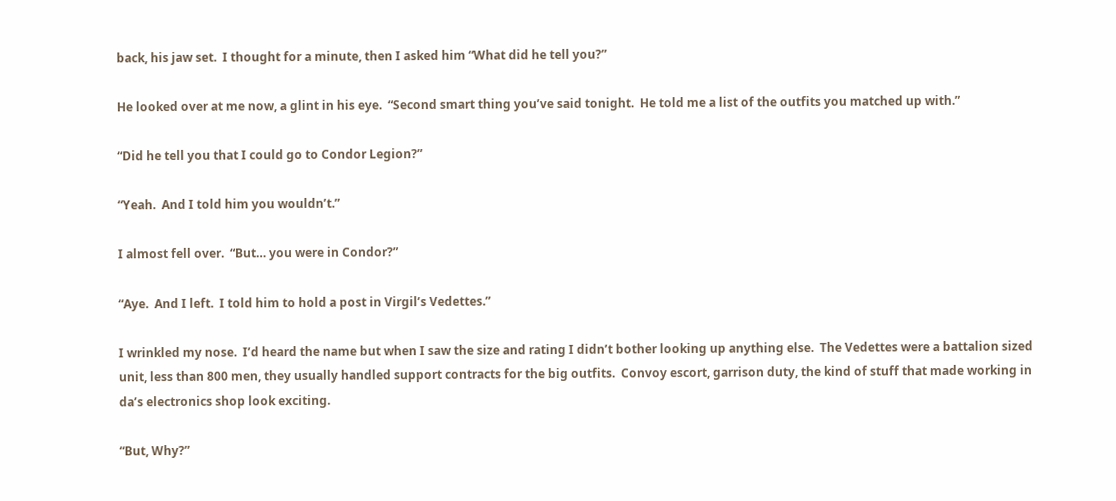back, his jaw set.  I thought for a minute, then I asked him “What did he tell you?”

He looked over at me now, a glint in his eye.  “Second smart thing you’ve said tonight.  He told me a list of the outfits you matched up with.”

“Did he tell you that I could go to Condor Legion?”

“Yeah.  And I told him you wouldn’t.”

I almost fell over.  “But… you were in Condor?”

“Aye.  And I left.  I told him to hold a post in Virgil’s Vedettes.”

I wrinkled my nose.  I’d heard the name but when I saw the size and rating I didn’t bother looking up anything else.  The Vedettes were a battalion sized unit, less than 800 men, they usually handled support contracts for the big outfits.  Convoy escort, garrison duty, the kind of stuff that made working in da’s electronics shop look exciting.

“But, Why?”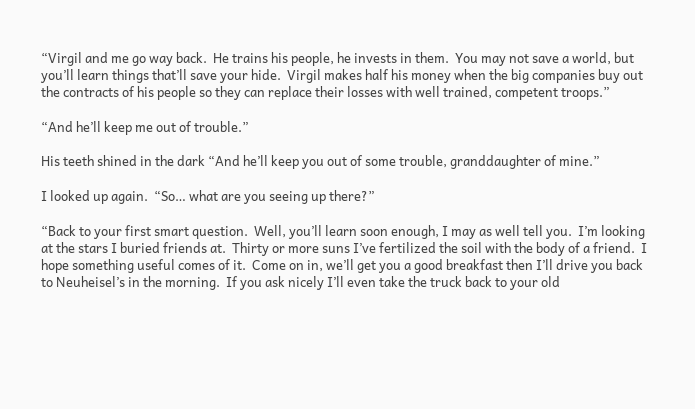“Virgil and me go way back.  He trains his people, he invests in them.  You may not save a world, but you’ll learn things that’ll save your hide.  Virgil makes half his money when the big companies buy out the contracts of his people so they can replace their losses with well trained, competent troops.”

“And he’ll keep me out of trouble.”

His teeth shined in the dark “And he’ll keep you out of some trouble, granddaughter of mine.”

I looked up again.  “So… what are you seeing up there?”

“Back to your first smart question.  Well, you’ll learn soon enough, I may as well tell you.  I’m looking at the stars I buried friends at.  Thirty or more suns I’ve fertilized the soil with the body of a friend.  I hope something useful comes of it.  Come on in, we’ll get you a good breakfast then I’ll drive you back to Neuheisel’s in the morning.  If you ask nicely I’ll even take the truck back to your old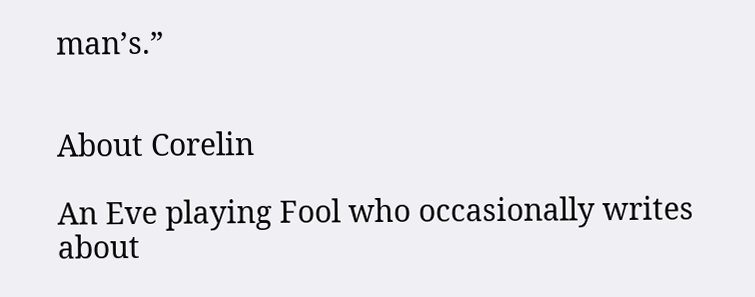man’s.”


About Corelin

An Eve playing Fool who occasionally writes about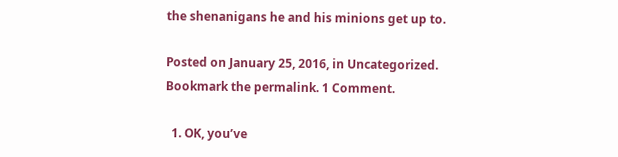the shenanigans he and his minions get up to.

Posted on January 25, 2016, in Uncategorized. Bookmark the permalink. 1 Comment.

  1. OK, you’ve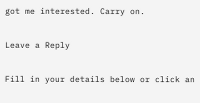got me interested. Carry on.

Leave a Reply

Fill in your details below or click an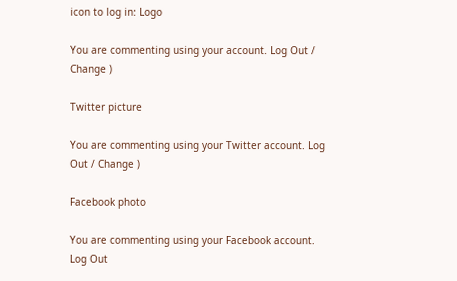icon to log in: Logo

You are commenting using your account. Log Out / Change )

Twitter picture

You are commenting using your Twitter account. Log Out / Change )

Facebook photo

You are commenting using your Facebook account. Log Out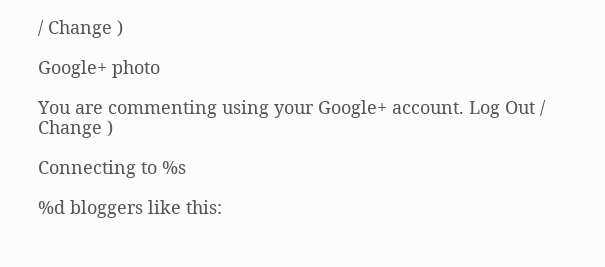/ Change )

Google+ photo

You are commenting using your Google+ account. Log Out / Change )

Connecting to %s

%d bloggers like this: